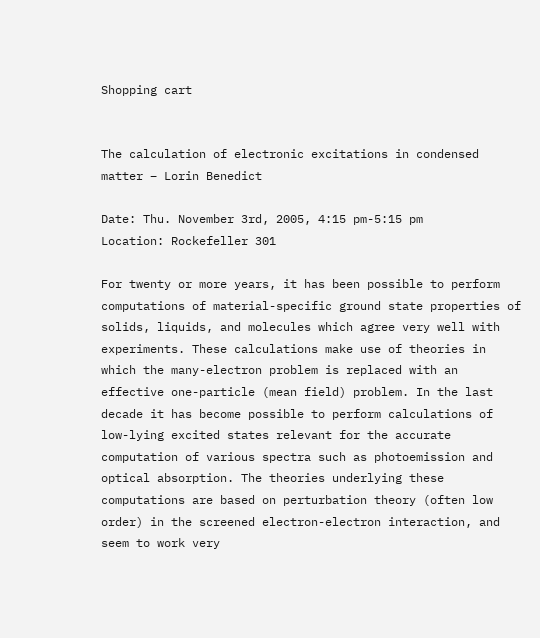Shopping cart


The calculation of electronic excitations in condensed matter – Lorin Benedict

Date: Thu. November 3rd, 2005, 4:15 pm-5:15 pm
Location: Rockefeller 301

For twenty or more years, it has been possible to perform computations of material-specific ground state properties of solids, liquids, and molecules which agree very well with experiments. These calculations make use of theories in which the many-electron problem is replaced with an effective one-particle (mean field) problem. In the last decade it has become possible to perform calculations of low-lying excited states relevant for the accurate computation of various spectra such as photoemission and optical absorption. The theories underlying these computations are based on perturbation theory (often low order) in the screened electron-electron interaction, and seem to work very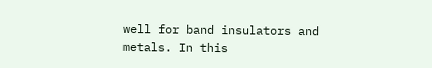well for band insulators and metals. In this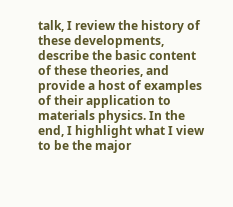talk, I review the history of these developments, describe the basic content of these theories, and provide a host of examples of their application to materials physics. In the end, I highlight what I view to be the major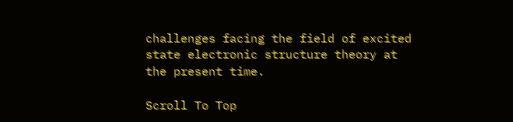challenges facing the field of excited state electronic structure theory at the present time.

Scroll To Top